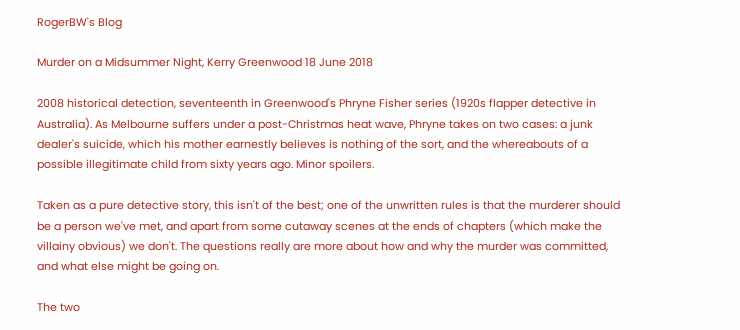RogerBW's Blog

Murder on a Midsummer Night, Kerry Greenwood 18 June 2018

2008 historical detection, seventeenth in Greenwood's Phryne Fisher series (1920s flapper detective in Australia). As Melbourne suffers under a post-Christmas heat wave, Phryne takes on two cases: a junk dealer's suicide, which his mother earnestly believes is nothing of the sort, and the whereabouts of a possible illegitimate child from sixty years ago. Minor spoilers.

Taken as a pure detective story, this isn't of the best; one of the unwritten rules is that the murderer should be a person we've met, and apart from some cutaway scenes at the ends of chapters (which make the villainy obvious) we don't. The questions really are more about how and why the murder was committed, and what else might be going on.

The two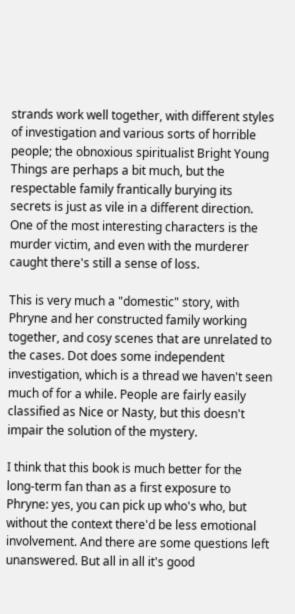strands work well together, with different styles of investigation and various sorts of horrible people; the obnoxious spiritualist Bright Young Things are perhaps a bit much, but the respectable family frantically burying its secrets is just as vile in a different direction. One of the most interesting characters is the murder victim, and even with the murderer caught there's still a sense of loss.

This is very much a "domestic" story, with Phryne and her constructed family working together, and cosy scenes that are unrelated to the cases. Dot does some independent investigation, which is a thread we haven't seen much of for a while. People are fairly easily classified as Nice or Nasty, but this doesn't impair the solution of the mystery.

I think that this book is much better for the long-term fan than as a first exposure to Phryne: yes, you can pick up who's who, but without the context there'd be less emotional involvement. And there are some questions left unanswered. But all in all it's good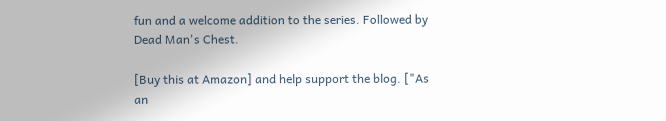fun and a welcome addition to the series. Followed by Dead Man's Chest.

[Buy this at Amazon] and help support the blog. ["As an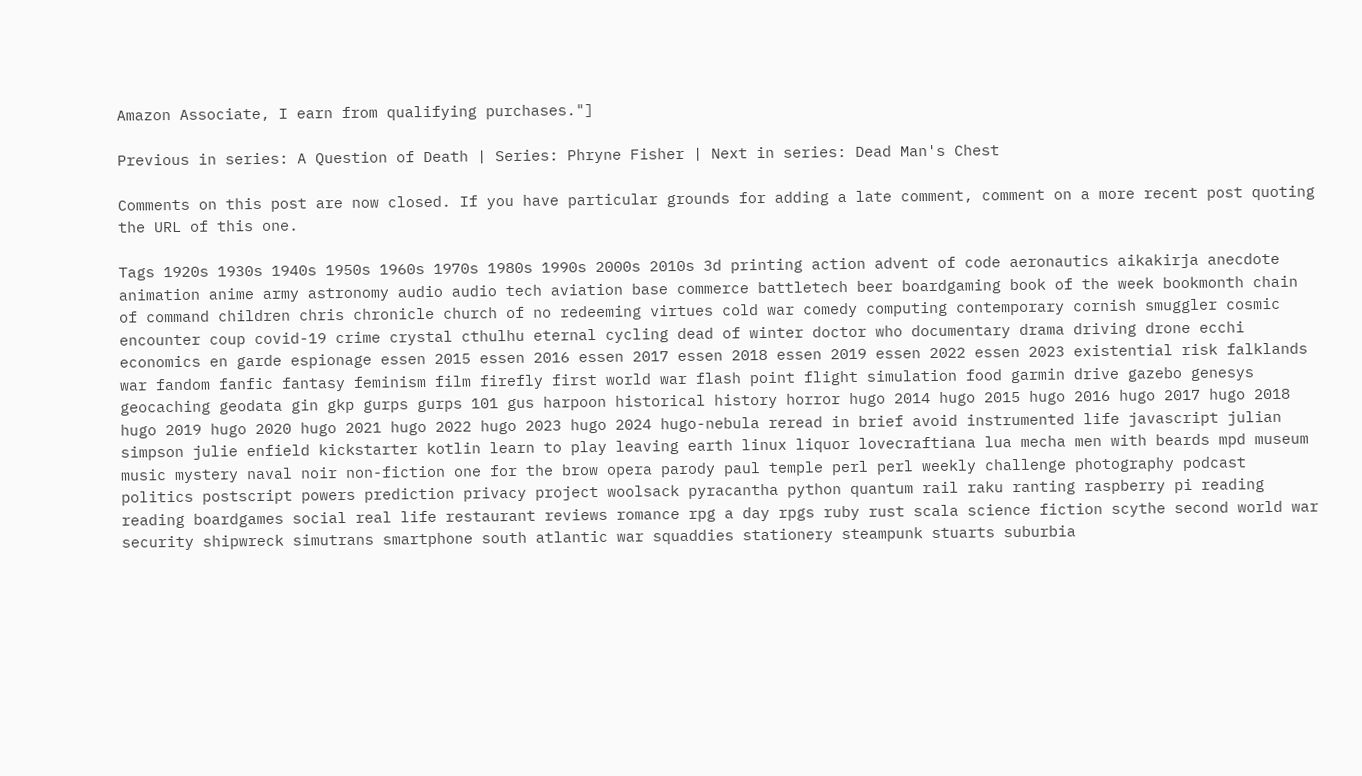Amazon Associate, I earn from qualifying purchases."]

Previous in series: A Question of Death | Series: Phryne Fisher | Next in series: Dead Man's Chest

Comments on this post are now closed. If you have particular grounds for adding a late comment, comment on a more recent post quoting the URL of this one.

Tags 1920s 1930s 1940s 1950s 1960s 1970s 1980s 1990s 2000s 2010s 3d printing action advent of code aeronautics aikakirja anecdote animation anime army astronomy audio audio tech aviation base commerce battletech beer boardgaming book of the week bookmonth chain of command children chris chronicle church of no redeeming virtues cold war comedy computing contemporary cornish smuggler cosmic encounter coup covid-19 crime crystal cthulhu eternal cycling dead of winter doctor who documentary drama driving drone ecchi economics en garde espionage essen 2015 essen 2016 essen 2017 essen 2018 essen 2019 essen 2022 essen 2023 existential risk falklands war fandom fanfic fantasy feminism film firefly first world war flash point flight simulation food garmin drive gazebo genesys geocaching geodata gin gkp gurps gurps 101 gus harpoon historical history horror hugo 2014 hugo 2015 hugo 2016 hugo 2017 hugo 2018 hugo 2019 hugo 2020 hugo 2021 hugo 2022 hugo 2023 hugo 2024 hugo-nebula reread in brief avoid instrumented life javascript julian simpson julie enfield kickstarter kotlin learn to play leaving earth linux liquor lovecraftiana lua mecha men with beards mpd museum music mystery naval noir non-fiction one for the brow opera parody paul temple perl perl weekly challenge photography podcast politics postscript powers prediction privacy project woolsack pyracantha python quantum rail raku ranting raspberry pi reading reading boardgames social real life restaurant reviews romance rpg a day rpgs ruby rust scala science fiction scythe second world war security shipwreck simutrans smartphone south atlantic war squaddies stationery steampunk stuarts suburbia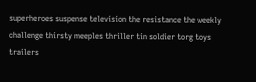superheroes suspense television the resistance the weekly challenge thirsty meeples thriller tin soldier torg toys trailers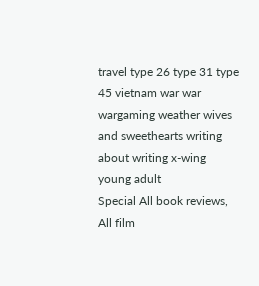travel type 26 type 31 type 45 vietnam war war wargaming weather wives and sweethearts writing about writing x-wing young adult
Special All book reviews, All film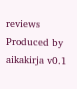reviews
Produced by aikakirja v0.1